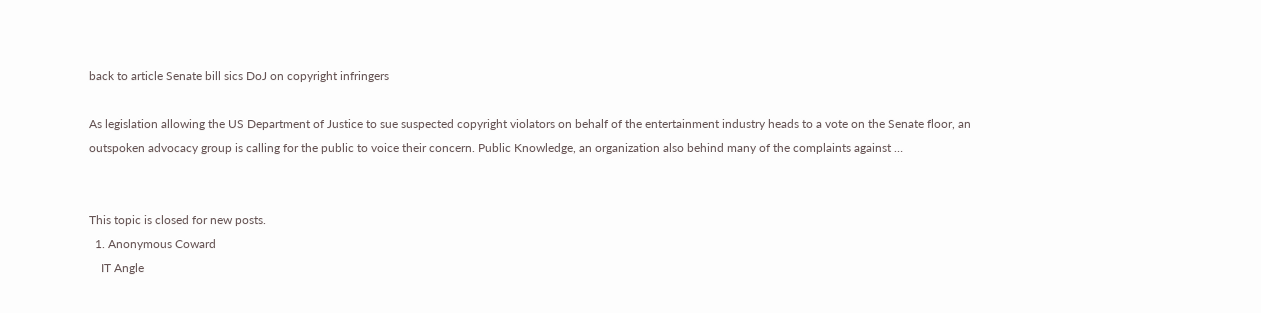back to article Senate bill sics DoJ on copyright infringers

As legislation allowing the US Department of Justice to sue suspected copyright violators on behalf of the entertainment industry heads to a vote on the Senate floor, an outspoken advocacy group is calling for the public to voice their concern. Public Knowledge, an organization also behind many of the complaints against …


This topic is closed for new posts.
  1. Anonymous Coward
    IT Angle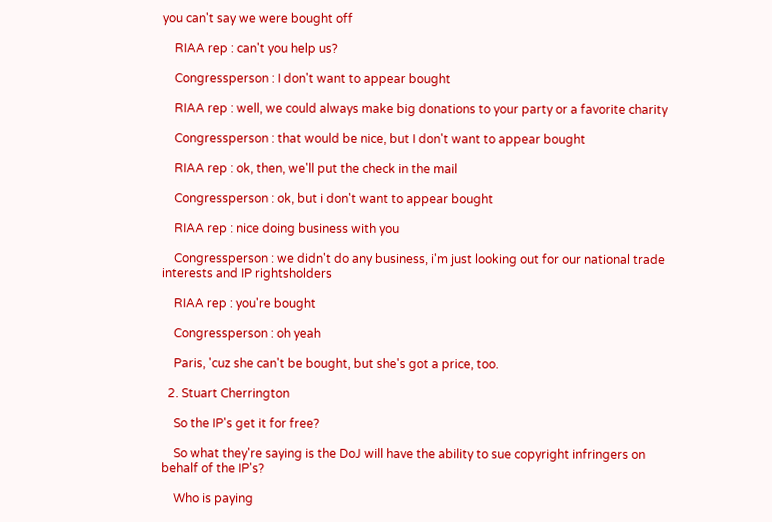you can't say we were bought off

    RIAA rep : can't you help us?

    Congressperson : I don't want to appear bought

    RIAA rep : well, we could always make big donations to your party or a favorite charity

    Congressperson : that would be nice, but I don't want to appear bought

    RIAA rep : ok, then, we'll put the check in the mail

    Congressperson : ok, but i don't want to appear bought

    RIAA rep : nice doing business with you

    Congressperson : we didn't do any business, i'm just looking out for our national trade interests and IP rightsholders

    RIAA rep : you're bought

    Congressperson : oh yeah

    Paris, 'cuz she can't be bought, but she's got a price, too.

  2. Stuart Cherrington

    So the IP's get it for free?

    So what they're saying is the DoJ will have the ability to sue copyright infringers on behalf of the IP's?

    Who is paying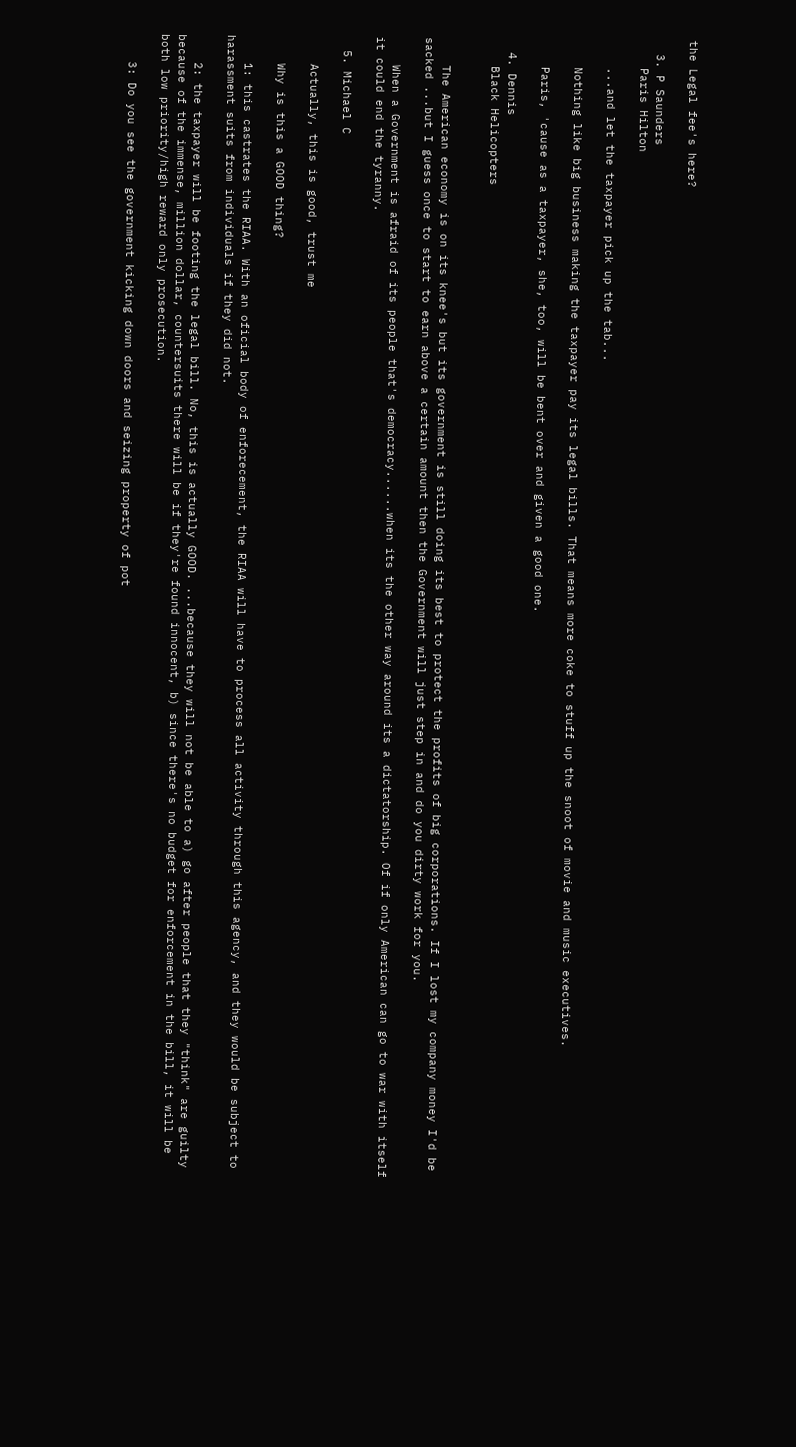the Legal fee's here?

  3. P Saunders
    Paris Hilton

    ...and let the taxpayer pick up the tab...

    Nothing like big business making the taxpayer pay its legal bills. That means more coke to stuff up the snoot of movie and music executives.

    Paris, 'cause as a taxpayer, she, too, will be bent over and given a good one.

  4. Dennis
    Black Helicopters


    The American economy is on its knee's but its government is still doing its best to protect the profits of big corporations. If I lost my company money I'd be sacked ...but I guess once to start to earn above a certain amount then the Government will just step in and do you dirty work for you.

    When a Government is afraid of its people that's democracy......when its the other way around its a dictatorship. Of if only American can go to war with itself it could end the tyranny.

  5. Michael C

    Actually, this is good, trust me

    Why is this a GOOD thing?

    1: this castrates the RIAA. With an oficial body of enforecement, the RIAA will have to process all activity through this agency, and they would be subject to harassment suits from individuals if they did not.

    2: the taxpayer will be footing the legal bill. No, this is actually GOOD. ...because they will not be able to a) go after people that they "think" are guilty because of the immense, million dollar, countersuits there will be if they're found innocent, b) since there's no budget for enforcement in the bill, it will be both low priority/high reward only prosecution.

    3: Do you see the government kicking down doors and seizing property of pot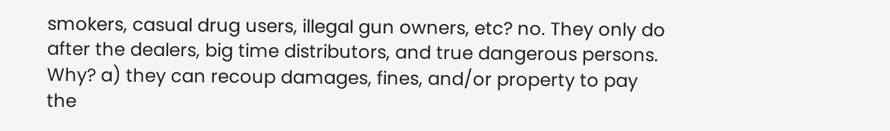smokers, casual drug users, illegal gun owners, etc? no. They only do after the dealers, big time distributors, and true dangerous persons. Why? a) they can recoup damages, fines, and/or property to pay the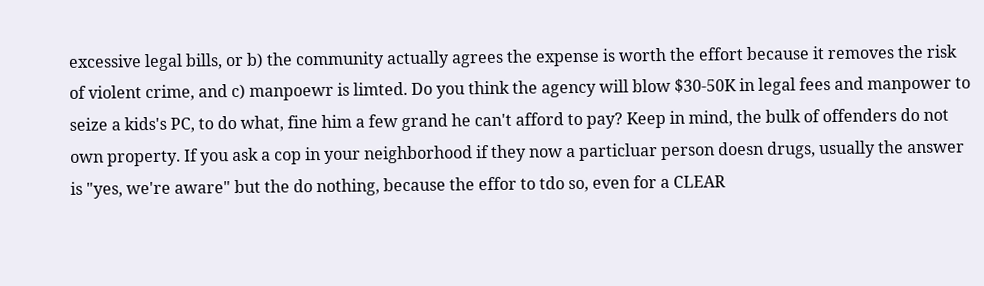excessive legal bills, or b) the community actually agrees the expense is worth the effort because it removes the risk of violent crime, and c) manpoewr is limted. Do you think the agency will blow $30-50K in legal fees and manpower to seize a kids's PC, to do what, fine him a few grand he can't afford to pay? Keep in mind, the bulk of offenders do not own property. If you ask a cop in your neighborhood if they now a particluar person doesn drugs, usually the answer is "yes, we're aware" but the do nothing, because the effor to tdo so, even for a CLEAR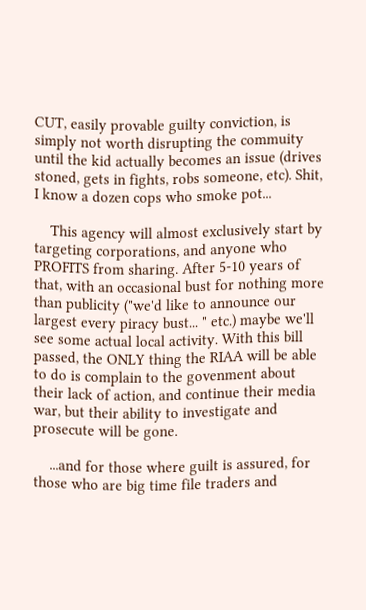CUT, easily provable guilty conviction, is simply not worth disrupting the commuity until the kid actually becomes an issue (drives stoned, gets in fights, robs someone, etc). Shit, I know a dozen cops who smoke pot...

    This agency will almost exclusively start by targeting corporations, and anyone who PROFITS from sharing. After 5-10 years of that, with an occasional bust for nothing more than publicity ("we'd like to announce our largest every piracy bust... " etc.) maybe we'll see some actual local activity. With this bill passed, the ONLY thing the RIAA will be able to do is complain to the govenment about their lack of action, and continue their media war, but their ability to investigate and prosecute will be gone.

    ...and for those where guilt is assured, for those who are big time file traders and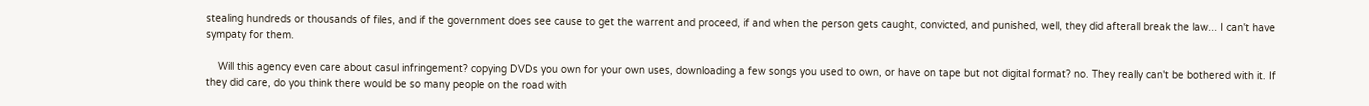stealing hundreds or thousands of files, and if the government does see cause to get the warrent and proceed, if and when the person gets caught, convicted, and punished, well, they did afterall break the law... I can't have sympaty for them.

    Will this agency even care about casul infringement? copying DVDs you own for your own uses, downloading a few songs you used to own, or have on tape but not digital format? no. They really can't be bothered with it. If they did care, do you think there would be so many people on the road with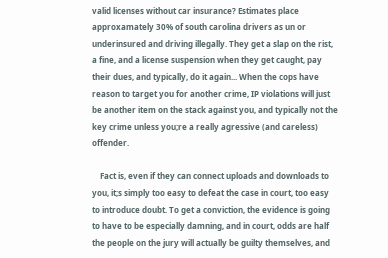valid licenses without car insurance? Estimates place approxamately 30% of south carolina drivers as un or underinsured and driving illegally. They get a slap on the rist, a fine, and a license suspension when they get caught, pay their dues, and typically, do it again... When the cops have reason to target you for another crime, IP violations will just be another item on the stack against you, and typically not the key crime unless you;re a really agressive (and careless) offender.

    Fact is, even if they can connect uploads and downloads to you, it;s simply too easy to defeat the case in court, too easy to introduce doubt. To get a conviction, the evidence is going to have to be especially damning, and in court, odds are half the people on the jury will actually be guilty themselves, and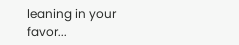leaning in your favor...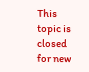This topic is closed for new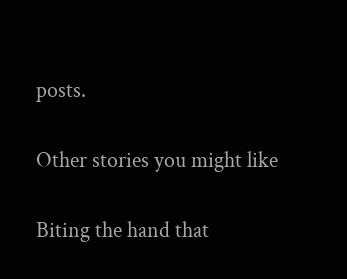posts.

Other stories you might like

Biting the hand that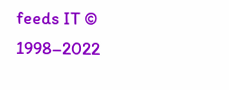feeds IT © 1998–2022